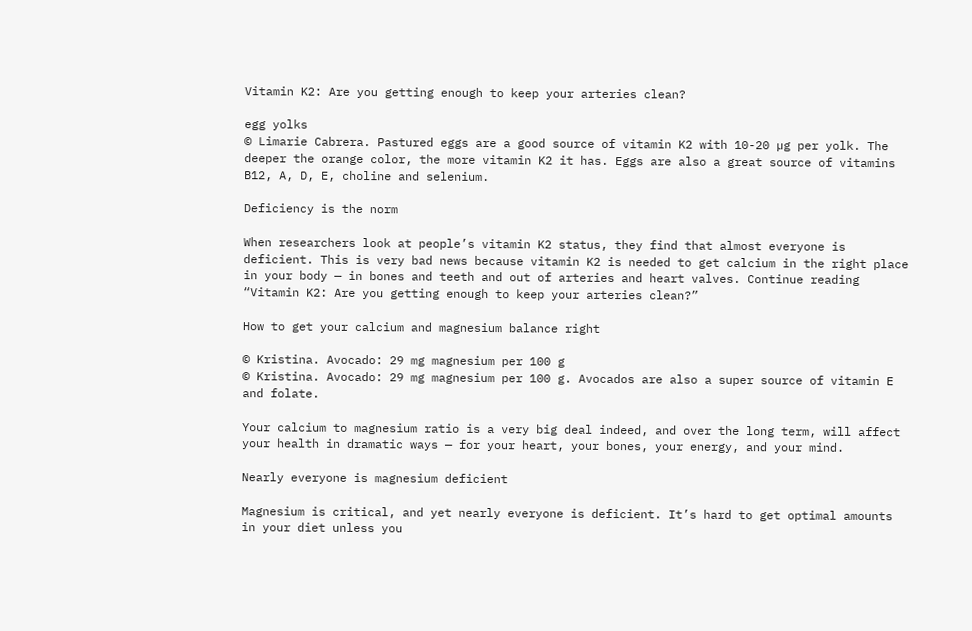Vitamin K2: Are you getting enough to keep your arteries clean?

egg yolks
© Limarie Cabrera. Pastured eggs are a good source of vitamin K2 with 10-20 µg per yolk. The deeper the orange color, the more vitamin K2 it has. Eggs are also a great source of vitamins B12, A, D, E, choline and selenium.

Deficiency is the norm

When researchers look at people’s vitamin K2 status, they find that almost everyone is deficient. This is very bad news because vitamin K2 is needed to get calcium in the right place in your body — in bones and teeth and out of arteries and heart valves. Continue reading “Vitamin K2: Are you getting enough to keep your arteries clean?”

How to get your calcium and magnesium balance right

© Kristina. Avocado: 29 mg magnesium per 100 g
© Kristina. Avocado: 29 mg magnesium per 100 g. Avocados are also a super source of vitamin E and folate.

Your calcium to magnesium ratio is a very big deal indeed, and over the long term, will affect your health in dramatic ways — for your heart, your bones, your energy, and your mind.

Nearly everyone is magnesium deficient

Magnesium is critical, and yet nearly everyone is deficient. It’s hard to get optimal amounts in your diet unless you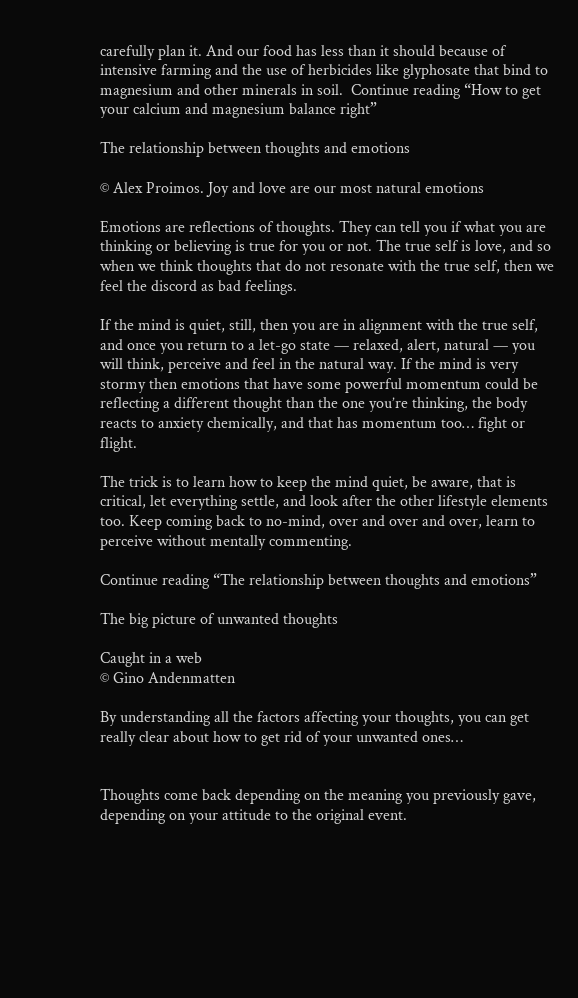carefully plan it. And our food has less than it should because of intensive farming and the use of herbicides like glyphosate that bind to magnesium and other minerals in soil.  Continue reading “How to get your calcium and magnesium balance right”

The relationship between thoughts and emotions

© Alex Proimos. Joy and love are our most natural emotions

Emotions are reflections of thoughts. They can tell you if what you are thinking or believing is true for you or not. The true self is love, and so when we think thoughts that do not resonate with the true self, then we feel the discord as bad feelings.

If the mind is quiet, still, then you are in alignment with the true self, and once you return to a let-go state — relaxed, alert, natural — you will think, perceive and feel in the natural way. If the mind is very stormy then emotions that have some powerful momentum could be reflecting a different thought than the one you’re thinking, the body reacts to anxiety chemically, and that has momentum too… fight or flight.

The trick is to learn how to keep the mind quiet, be aware, that is critical, let everything settle, and look after the other lifestyle elements too. Keep coming back to no-mind, over and over and over, learn to perceive without mentally commenting.

Continue reading “The relationship between thoughts and emotions”

The big picture of unwanted thoughts

Caught in a web
© Gino Andenmatten

By understanding all the factors affecting your thoughts, you can get really clear about how to get rid of your unwanted ones…


Thoughts come back depending on the meaning you previously gave, depending on your attitude to the original event.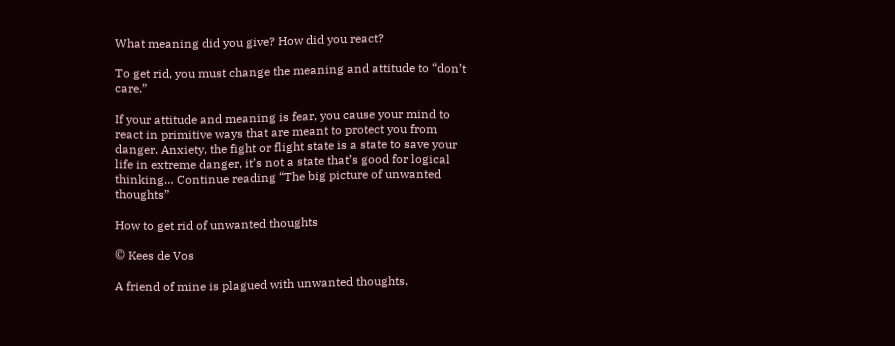What meaning did you give? How did you react?

To get rid, you must change the meaning and attitude to “don’t care.”

If your attitude and meaning is fear, you cause your mind to react in primitive ways that are meant to protect you from danger. Anxiety, the fight or flight state is a state to save your life in extreme danger, it’s not a state that’s good for logical thinking… Continue reading “The big picture of unwanted thoughts”

How to get rid of unwanted thoughts

© Kees de Vos

A friend of mine is plagued with unwanted thoughts.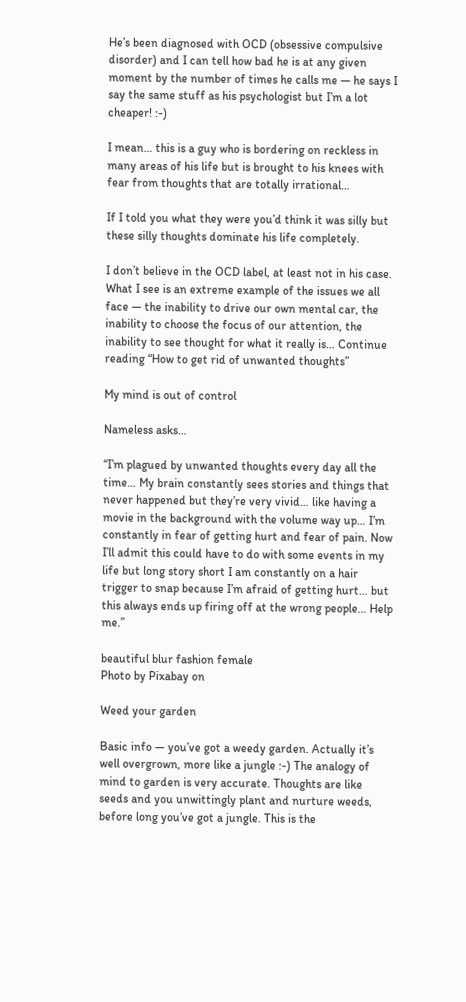He’s been diagnosed with OCD (obsessive compulsive disorder) and I can tell how bad he is at any given moment by the number of times he calls me — he says I say the same stuff as his psychologist but I’m a lot cheaper! :-)

I mean… this is a guy who is bordering on reckless in many areas of his life but is brought to his knees with fear from thoughts that are totally irrational…

If I told you what they were you’d think it was silly but these silly thoughts dominate his life completely.

I don’t believe in the OCD label, at least not in his case. What I see is an extreme example of the issues we all face — the inability to drive our own mental car, the inability to choose the focus of our attention, the inability to see thought for what it really is… Continue reading “How to get rid of unwanted thoughts”

My mind is out of control

Nameless asks…

“I’m plagued by unwanted thoughts every day all the time… My brain constantly sees stories and things that never happened but they’re very vivid… like having a movie in the background with the volume way up… I’m constantly in fear of getting hurt and fear of pain. Now I’ll admit this could have to do with some events in my life but long story short I am constantly on a hair trigger to snap because I’m afraid of getting hurt… but this always ends up firing off at the wrong people… Help me.”

beautiful blur fashion female
Photo by Pixabay on

Weed your garden

Basic info — you’ve got a weedy garden. Actually it’s well overgrown, more like a jungle :-) The analogy of mind to garden is very accurate. Thoughts are like seeds and you unwittingly plant and nurture weeds, before long you’ve got a jungle. This is the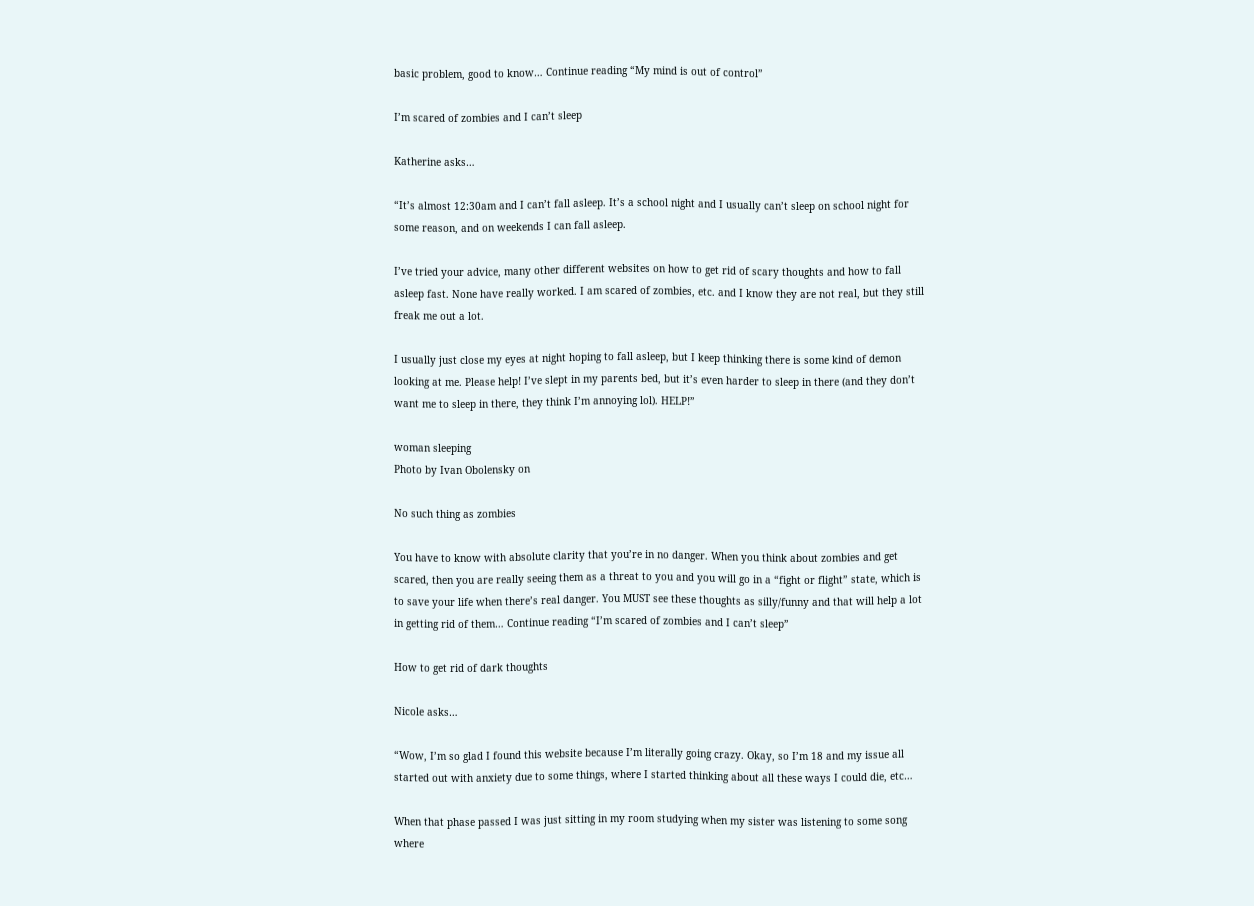basic problem, good to know… Continue reading “My mind is out of control”

I’m scared of zombies and I can’t sleep

Katherine asks…

“It’s almost 12:30am and I can’t fall asleep. It’s a school night and I usually can’t sleep on school night for some reason, and on weekends I can fall asleep.

I’ve tried your advice, many other different websites on how to get rid of scary thoughts and how to fall asleep fast. None have really worked. I am scared of zombies, etc. and I know they are not real, but they still freak me out a lot.

I usually just close my eyes at night hoping to fall asleep, but I keep thinking there is some kind of demon looking at me. Please help! I’ve slept in my parents bed, but it’s even harder to sleep in there (and they don’t want me to sleep in there, they think I’m annoying lol). HELP!”

woman sleeping
Photo by Ivan Obolensky on

No such thing as zombies

You have to know with absolute clarity that you’re in no danger. When you think about zombies and get scared, then you are really seeing them as a threat to you and you will go in a “fight or flight” state, which is to save your life when there’s real danger. You MUST see these thoughts as silly/funny and that will help a lot in getting rid of them… Continue reading “I’m scared of zombies and I can’t sleep”

How to get rid of dark thoughts

Nicole asks…

“Wow, I’m so glad I found this website because I’m literally going crazy. Okay, so I’m 18 and my issue all started out with anxiety due to some things, where I started thinking about all these ways I could die, etc…

When that phase passed I was just sitting in my room studying when my sister was listening to some song where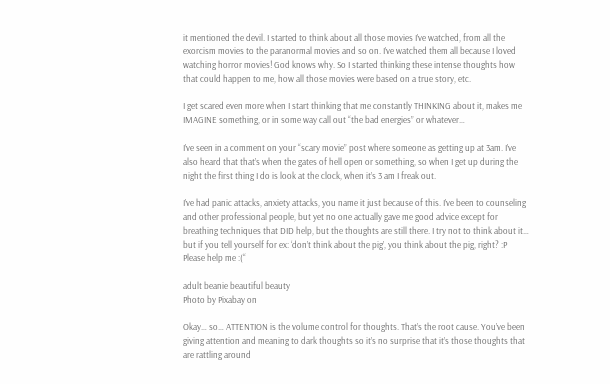it mentioned the devil. I started to think about all those movies I’ve watched, from all the exorcism movies to the paranormal movies and so on. I’ve watched them all because I loved watching horror movies! God knows why. So I started thinking these intense thoughts how that could happen to me, how all those movies were based on a true story, etc.

I get scared even more when I start thinking that me constantly THINKING about it, makes me IMAGINE something, or in some way call out “the bad energies” or whatever…

I’ve seen in a comment on your “scary movie” post where someone as getting up at 3am. I’ve also heard that that’s when the gates of hell open or something, so when I get up during the night the first thing I do is look at the clock, when it’s 3 am I freak out.

I’ve had panic attacks, anxiety attacks, you name it just because of this. I’ve been to counseling and other professional people, but yet no one actually gave me good advice except for breathing techniques that DID help, but the thoughts are still there. I try not to think about it… but if you tell yourself for ex: ‘don’t think about the pig’, you think about the pig, right? :P Please help me :(“

adult beanie beautiful beauty
Photo by Pixabay on

Okay… so… ATTENTION is the volume control for thoughts. That’s the root cause. You’ve been giving attention and meaning to dark thoughts so it’s no surprise that it’s those thoughts that are rattling around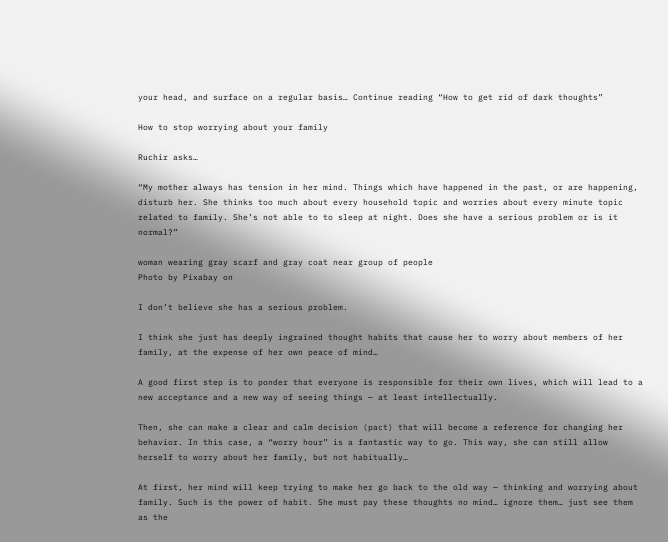your head, and surface on a regular basis… Continue reading “How to get rid of dark thoughts”

How to stop worrying about your family

Ruchir asks…

“My mother always has tension in her mind. Things which have happened in the past, or are happening, disturb her. She thinks too much about every household topic and worries about every minute topic related to family. She’s not able to to sleep at night. Does she have a serious problem or is it normal?”

woman wearing gray scarf and gray coat near group of people
Photo by Pixabay on

I don’t believe she has a serious problem.

I think she just has deeply ingrained thought habits that cause her to worry about members of her family, at the expense of her own peace of mind…

A good first step is to ponder that everyone is responsible for their own lives, which will lead to a new acceptance and a new way of seeing things — at least intellectually.

Then, she can make a clear and calm decision (pact) that will become a reference for changing her behavior. In this case, a “worry hour” is a fantastic way to go. This way, she can still allow herself to worry about her family, but not habitually…

At first, her mind will keep trying to make her go back to the old way — thinking and worrying about family. Such is the power of habit. She must pay these thoughts no mind… ignore them… just see them as the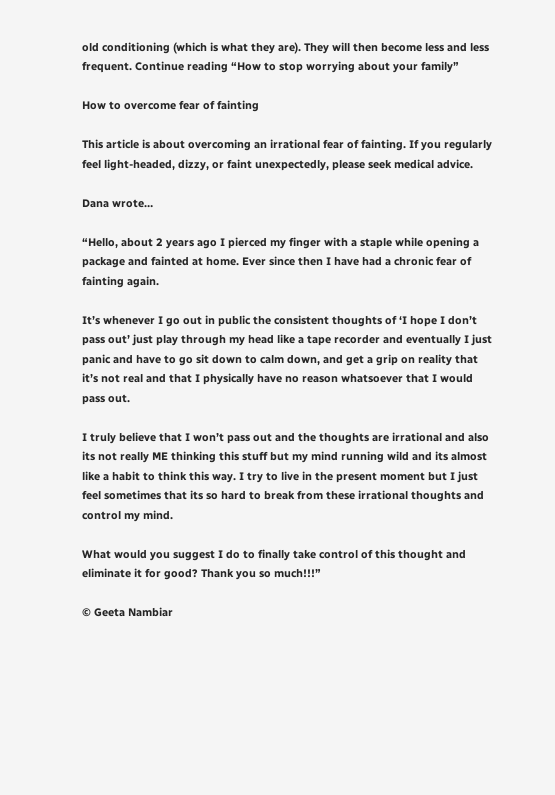old conditioning (which is what they are). They will then become less and less frequent. Continue reading “How to stop worrying about your family”

How to overcome fear of fainting

This article is about overcoming an irrational fear of fainting. If you regularly feel light-headed, dizzy, or faint unexpectedly, please seek medical advice.

Dana wrote…

“Hello, about 2 years ago I pierced my finger with a staple while opening a package and fainted at home. Ever since then I have had a chronic fear of fainting again.

It’s whenever I go out in public the consistent thoughts of ‘I hope I don’t pass out’ just play through my head like a tape recorder and eventually I just panic and have to go sit down to calm down, and get a grip on reality that it’s not real and that I physically have no reason whatsoever that I would pass out.

I truly believe that I won’t pass out and the thoughts are irrational and also its not really ME thinking this stuff but my mind running wild and its almost like a habit to think this way. I try to live in the present moment but I just feel sometimes that its so hard to break from these irrational thoughts and control my mind.

What would you suggest I do to finally take control of this thought and eliminate it for good? Thank you so much!!!”

© Geeta Nambiar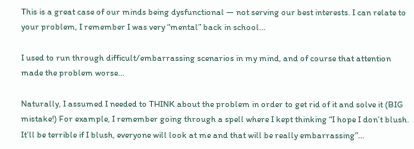This is a great case of our minds being dysfunctional — not serving our best interests. I can relate to your problem, I remember I was very “mental” back in school…

I used to run through difficult/embarrassing scenarios in my mind, and of course that attention made the problem worse…

Naturally, I assumed I needed to THINK about the problem in order to get rid of it and solve it (BIG mistake!) For example, I remember going through a spell where I kept thinking “I hope I don’t blush. It’ll be terrible if I blush, everyone will look at me and that will be really embarrassing”…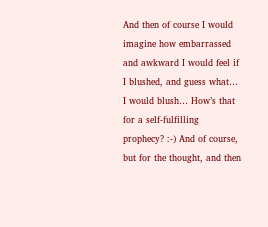And then of course I would imagine how embarrassed and awkward I would feel if I blushed, and guess what… I would blush… How’s that for a self-fulfilling prophecy? :-) And of course, but for the thought, and then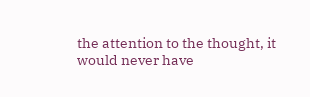the attention to the thought, it would never have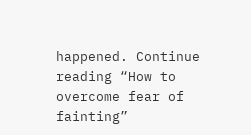happened. Continue reading “How to overcome fear of fainting”